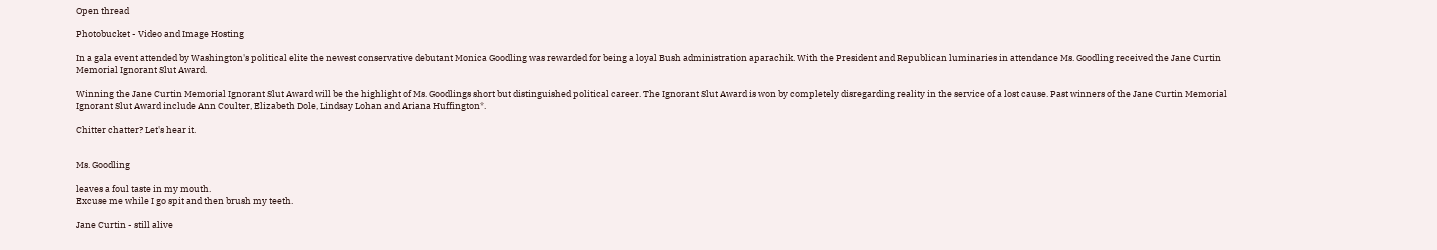Open thread

Photobucket - Video and Image Hosting

In a gala event attended by Washington's political elite the newest conservative debutant Monica Goodling was rewarded for being a loyal Bush administration aparachik. With the President and Republican luminaries in attendance Ms. Goodling received the Jane Curtin Memorial Ignorant Slut Award.

Winning the Jane Curtin Memorial Ignorant Slut Award will be the highlight of Ms. Goodlings short but distinguished political career. The Ignorant Slut Award is won by completely disregarding reality in the service of a lost cause. Past winners of the Jane Curtin Memorial Ignorant Slut Award include Ann Coulter, Elizabeth Dole, Lindsay Lohan and Ariana Huffington*.

Chitter chatter? Let's hear it.


Ms. Goodling

leaves a foul taste in my mouth.
Excuse me while I go spit and then brush my teeth.

Jane Curtin - still alive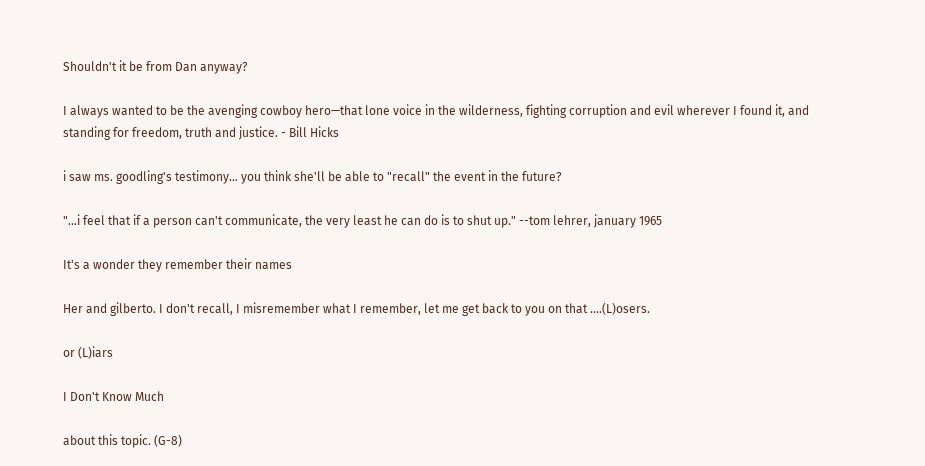Shouldn't it be from Dan anyway?

I always wanted to be the avenging cowboy hero—that lone voice in the wilderness, fighting corruption and evil wherever I found it, and standing for freedom, truth and justice. - Bill Hicks

i saw ms. goodling's testimony... you think she'll be able to "recall" the event in the future?

"...i feel that if a person can't communicate, the very least he can do is to shut up." --tom lehrer, january 1965

It's a wonder they remember their names

Her and gilberto. I don't recall, I misremember what I remember, let me get back to you on that ....(L)osers.

or (L)iars

I Don't Know Much

about this topic. (G-8)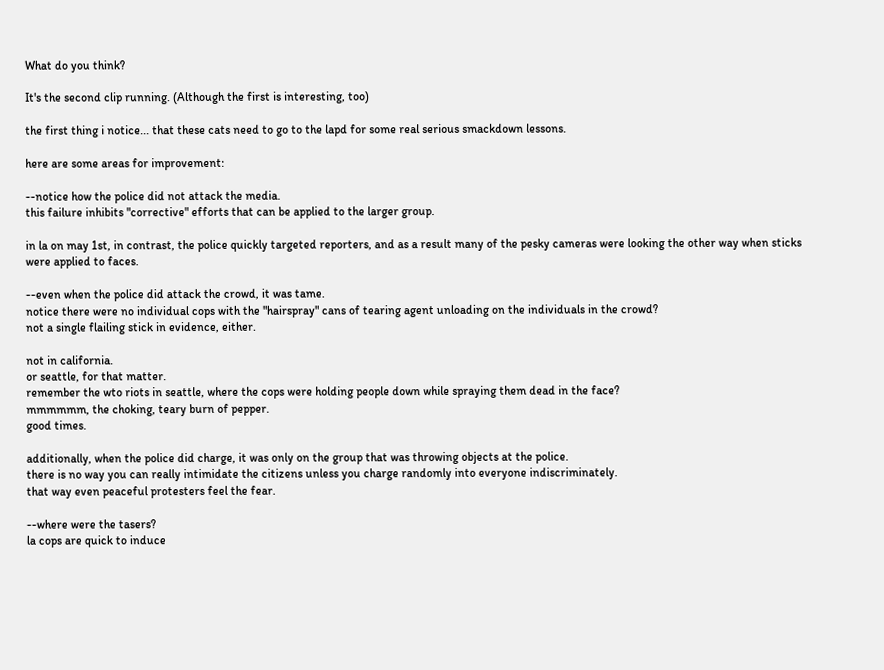What do you think?

It's the second clip running. (Although the first is interesting, too)

the first thing i notice... that these cats need to go to the lapd for some real serious smackdown lessons.

here are some areas for improvement:

--notice how the police did not attack the media.
this failure inhibits "corrective" efforts that can be applied to the larger group.

in la on may 1st, in contrast, the police quickly targeted reporters, and as a result many of the pesky cameras were looking the other way when sticks were applied to faces.

--even when the police did attack the crowd, it was tame.
notice there were no individual cops with the "hairspray" cans of tearing agent unloading on the individuals in the crowd?
not a single flailing stick in evidence, either.

not in california.
or seattle, for that matter.
remember the wto riots in seattle, where the cops were holding people down while spraying them dead in the face?
mmmmmm, the choking, teary burn of pepper.
good times.

additionally, when the police did charge, it was only on the group that was throwing objects at the police.
there is no way you can really intimidate the citizens unless you charge randomly into everyone indiscriminately.
that way even peaceful protesters feel the fear.

--where were the tasers?
la cops are quick to induce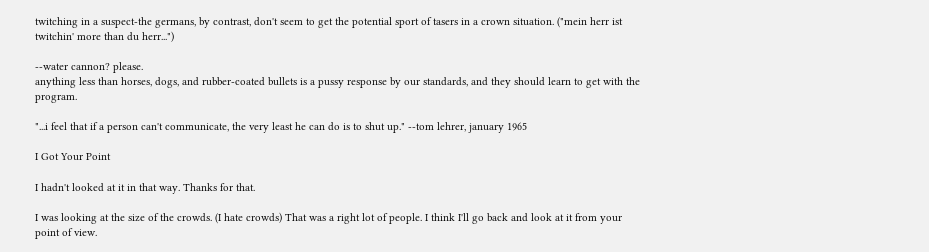twitching in a suspect-the germans, by contrast, don't seem to get the potential sport of tasers in a crown situation. ("mein herr ist twitchin' more than du herr...")

--water cannon? please.
anything less than horses, dogs, and rubber-coated bullets is a pussy response by our standards, and they should learn to get with the program.

"...i feel that if a person can't communicate, the very least he can do is to shut up." --tom lehrer, january 1965

I Got Your Point

I hadn't looked at it in that way. Thanks for that.

I was looking at the size of the crowds. (I hate crowds) That was a right lot of people. I think I'll go back and look at it from your point of view.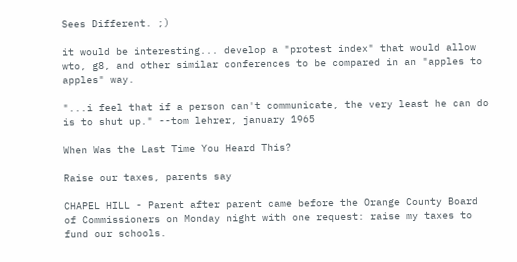Sees Different. ;)

it would be interesting... develop a "protest index" that would allow wto, g8, and other similar conferences to be compared in an "apples to apples" way.

"...i feel that if a person can't communicate, the very least he can do is to shut up." --tom lehrer, january 1965

When Was the Last Time You Heard This?

Raise our taxes, parents say

CHAPEL HILL - Parent after parent came before the Orange County Board of Commissioners on Monday night with one request: raise my taxes to fund our schools.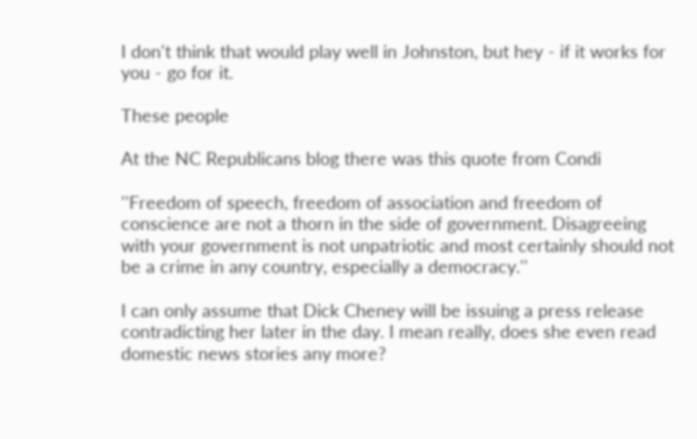I don't think that would play well in Johnston, but hey - if it works for you - go for it.

These people

At the NC Republicans blog there was this quote from Condi

''Freedom of speech, freedom of association and freedom of conscience are not a thorn in the side of government. Disagreeing with your government is not unpatriotic and most certainly should not be a crime in any country, especially a democracy.''

I can only assume that Dick Cheney will be issuing a press release contradicting her later in the day. I mean really, does she even read domestic news stories any more?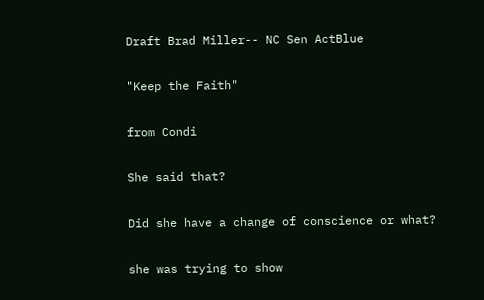Draft Brad Miller-- NC Sen ActBlue

"Keep the Faith"

from Condi

She said that?

Did she have a change of conscience or what?

she was trying to show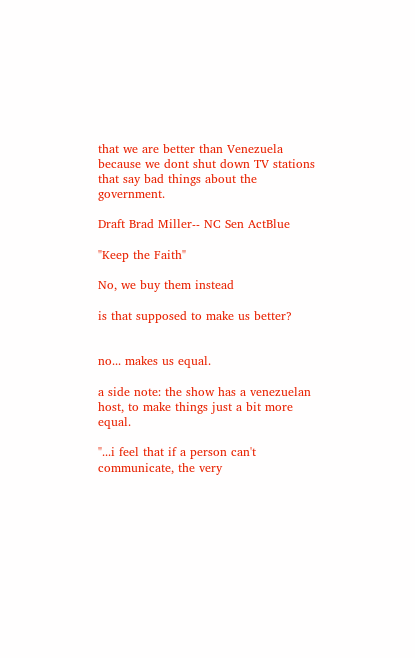that we are better than Venezuela because we dont shut down TV stations that say bad things about the government.

Draft Brad Miller-- NC Sen ActBlue

"Keep the Faith"

No, we buy them instead

is that supposed to make us better?


no... makes us equal.

a side note: the show has a venezuelan host, to make things just a bit more equal.

"...i feel that if a person can't communicate, the very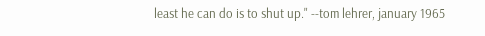least he can do is to shut up." --tom lehrer, january 1965